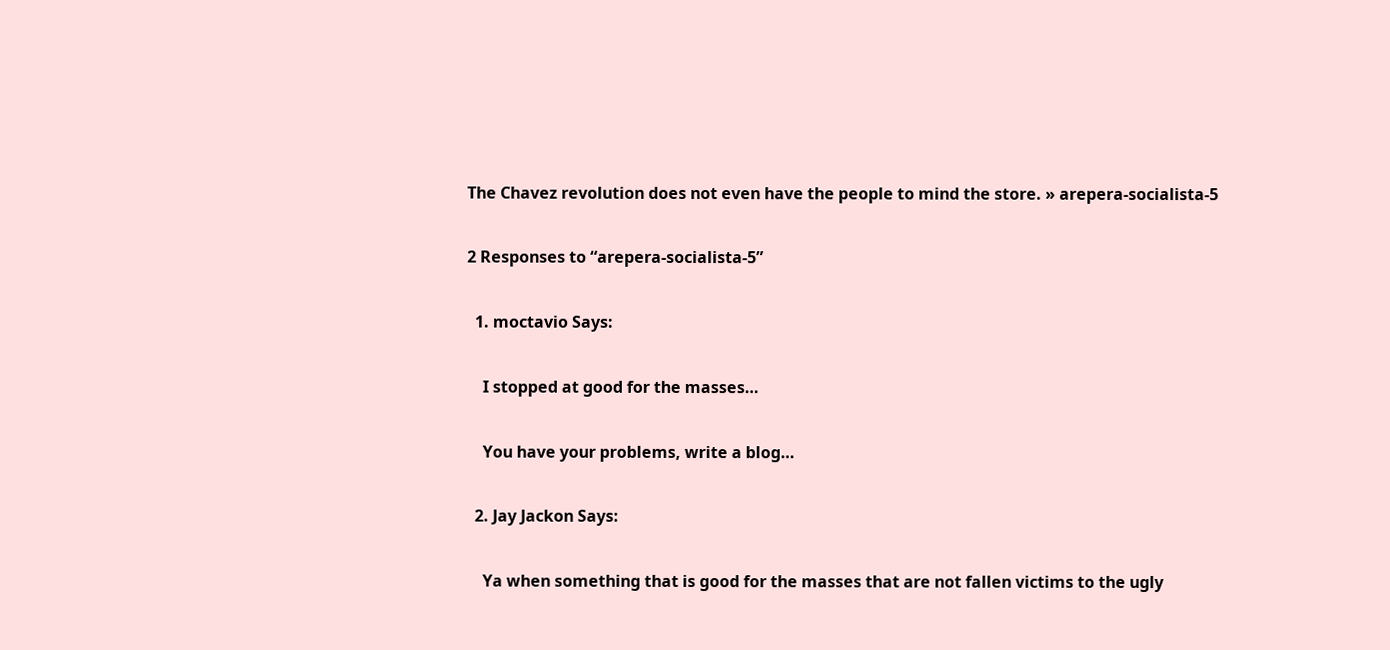The Chavez revolution does not even have the people to mind the store. » arepera-socialista-5

2 Responses to “arepera-socialista-5”

  1. moctavio Says:

    I stopped at good for the masses…

    You have your problems, write a blog…

  2. Jay Jackon Says:

    Ya when something that is good for the masses that are not fallen victims to the ugly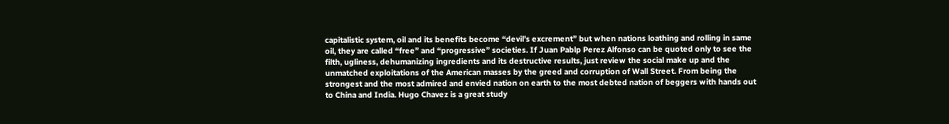capitalistic system, oil and its benefits become “devil’s excrement” but when nations loathing and rolling in same oil, they are called “free” and “progressive” societies. If Juan Pablp Perez Alfonso can be quoted only to see the filth, ugliness, dehumanizing ingredients and its destructive results, just review the social make up and the unmatched exploitations of the American masses by the greed and corruption of Wall Street. From being the strongest and the most admired and envied nation on earth to the most debted nation of beggers with hands out to China and India. Hugo Chavez is a great study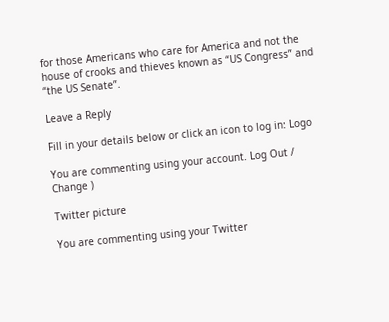for those Americans who care for America and not the house of crooks and thieves known as “US Congress” and “the US Senate”.

Leave a Reply

Fill in your details below or click an icon to log in: Logo

You are commenting using your account. Log Out /  Change )

Twitter picture

You are commenting using your Twitter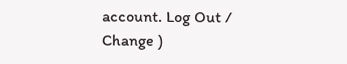account. Log Out /  Change )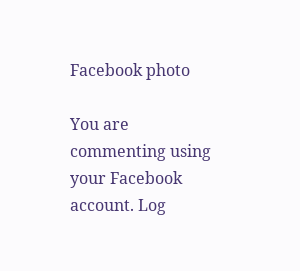Facebook photo

You are commenting using your Facebook account. Log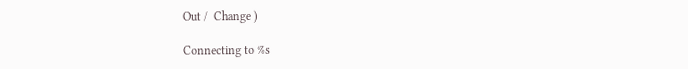Out /  Change )

Connecting to %s